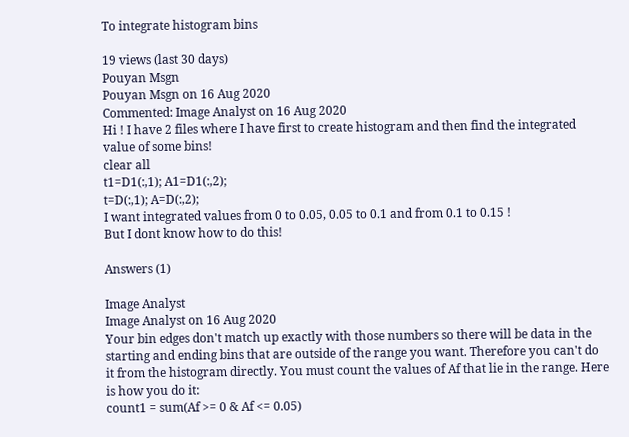To integrate histogram bins

19 views (last 30 days)
Pouyan Msgn
Pouyan Msgn on 16 Aug 2020
Commented: Image Analyst on 16 Aug 2020
Hi ! I have 2 files where I have first to create histogram and then find the integrated value of some bins!
clear all
t1=D1(:,1); A1=D1(:,2);
t=D(:,1); A=D(:,2);
I want integrated values from 0 to 0.05, 0.05 to 0.1 and from 0.1 to 0.15 !
But I dont know how to do this!

Answers (1)

Image Analyst
Image Analyst on 16 Aug 2020
Your bin edges don't match up exactly with those numbers so there will be data in the starting and ending bins that are outside of the range you want. Therefore you can't do it from the histogram directly. You must count the values of Af that lie in the range. Here is how you do it:
count1 = sum(Af >= 0 & Af <= 0.05)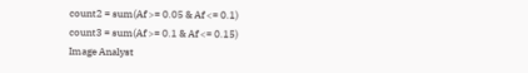count2 = sum(Af >= 0.05 & Af <= 0.1)
count3 = sum(Af >= 0.1 & Af <= 0.15)
Image Analyst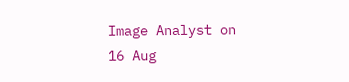Image Analyst on 16 Aug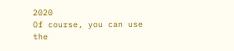2020
Of course, you can use the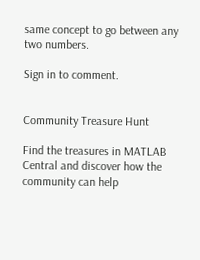same concept to go between any two numbers.

Sign in to comment.


Community Treasure Hunt

Find the treasures in MATLAB Central and discover how the community can help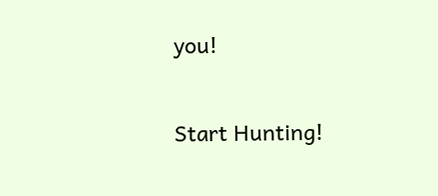you!

Start Hunting!